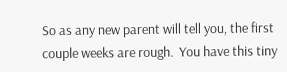So as any new parent will tell you, the first couple weeks are rough.  You have this tiny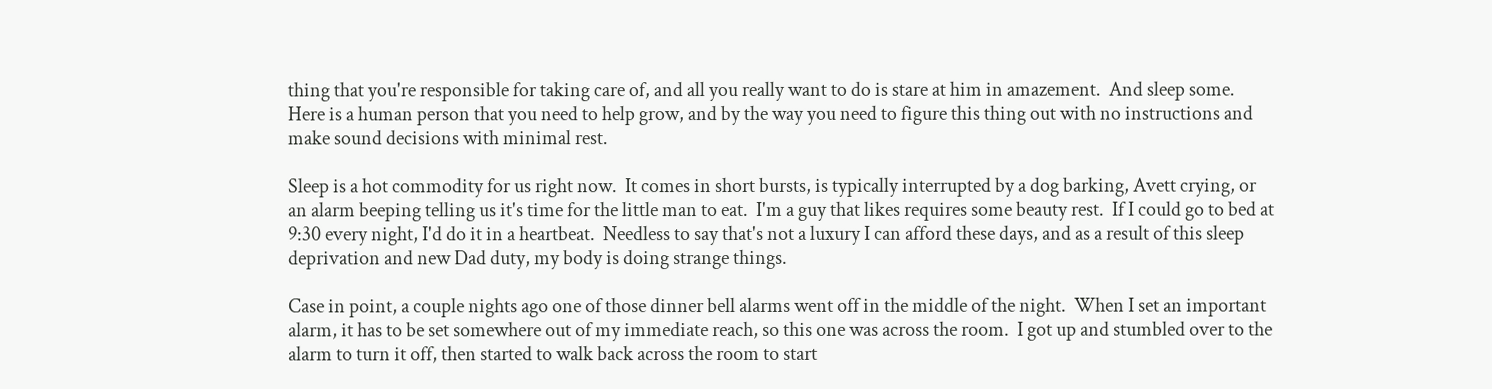thing that you're responsible for taking care of, and all you really want to do is stare at him in amazement.  And sleep some.  Here is a human person that you need to help grow, and by the way you need to figure this thing out with no instructions and make sound decisions with minimal rest.

Sleep is a hot commodity for us right now.  It comes in short bursts, is typically interrupted by a dog barking, Avett crying, or an alarm beeping telling us it's time for the little man to eat.  I'm a guy that likes requires some beauty rest.  If I could go to bed at 9:30 every night, I'd do it in a heartbeat.  Needless to say that's not a luxury I can afford these days, and as a result of this sleep deprivation and new Dad duty, my body is doing strange things.

Case in point, a couple nights ago one of those dinner bell alarms went off in the middle of the night.  When I set an important alarm, it has to be set somewhere out of my immediate reach, so this one was across the room.  I got up and stumbled over to the alarm to turn it off, then started to walk back across the room to start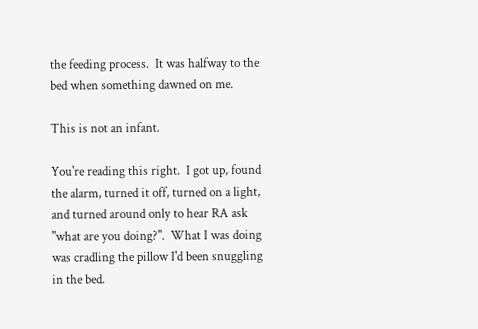the feeding process.  It was halfway to the bed when something dawned on me.

This is not an infant.

You're reading this right.  I got up, found the alarm, turned it off, turned on a light, and turned around only to hear RA ask "what are you doing?".  What I was doing was cradling the pillow I'd been snuggling in the bed.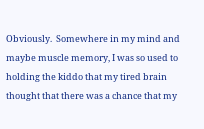Obviously.  Somewhere in my mind and maybe muscle memory, I was so used to holding the kiddo that my tired brain thought that there was a chance that my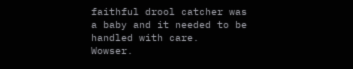faithful drool catcher was a baby and it needed to be handled with care.  Wowser.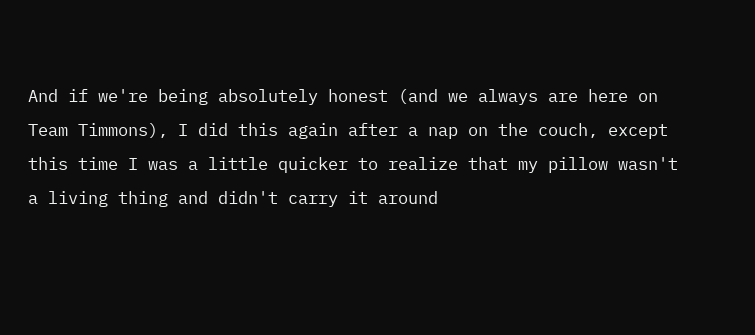And if we're being absolutely honest (and we always are here on Team Timmons), I did this again after a nap on the couch, except this time I was a little quicker to realize that my pillow wasn't a living thing and didn't carry it around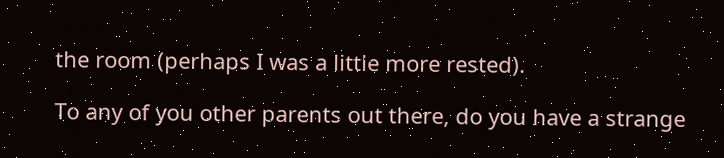the room (perhaps I was a little more rested).

To any of you other parents out there, do you have a strange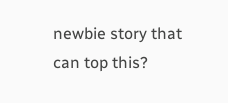newbie story that can top this?